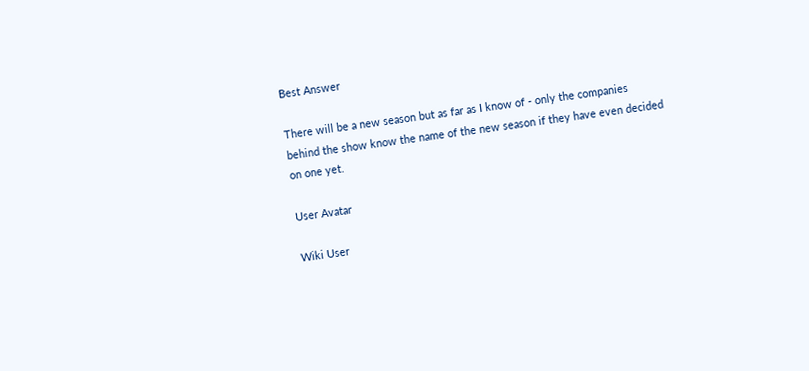Best Answer

There will be a new season but as far as I know of - only the companies behind the show know the name of the new season if they have even decided on one yet.

User Avatar

Wiki User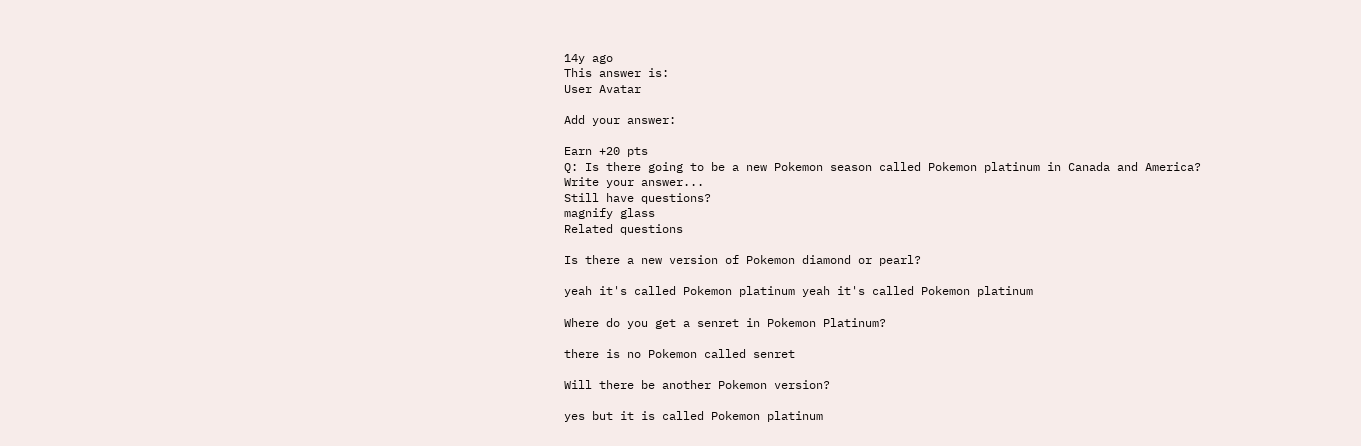14y ago
This answer is:
User Avatar

Add your answer:

Earn +20 pts
Q: Is there going to be a new Pokemon season called Pokemon platinum in Canada and America?
Write your answer...
Still have questions?
magnify glass
Related questions

Is there a new version of Pokemon diamond or pearl?

yeah it's called Pokemon platinum yeah it's called Pokemon platinum

Where do you get a senret in Pokemon Platinum?

there is no Pokemon called senret

Will there be another Pokemon version?

yes but it is called Pokemon platinum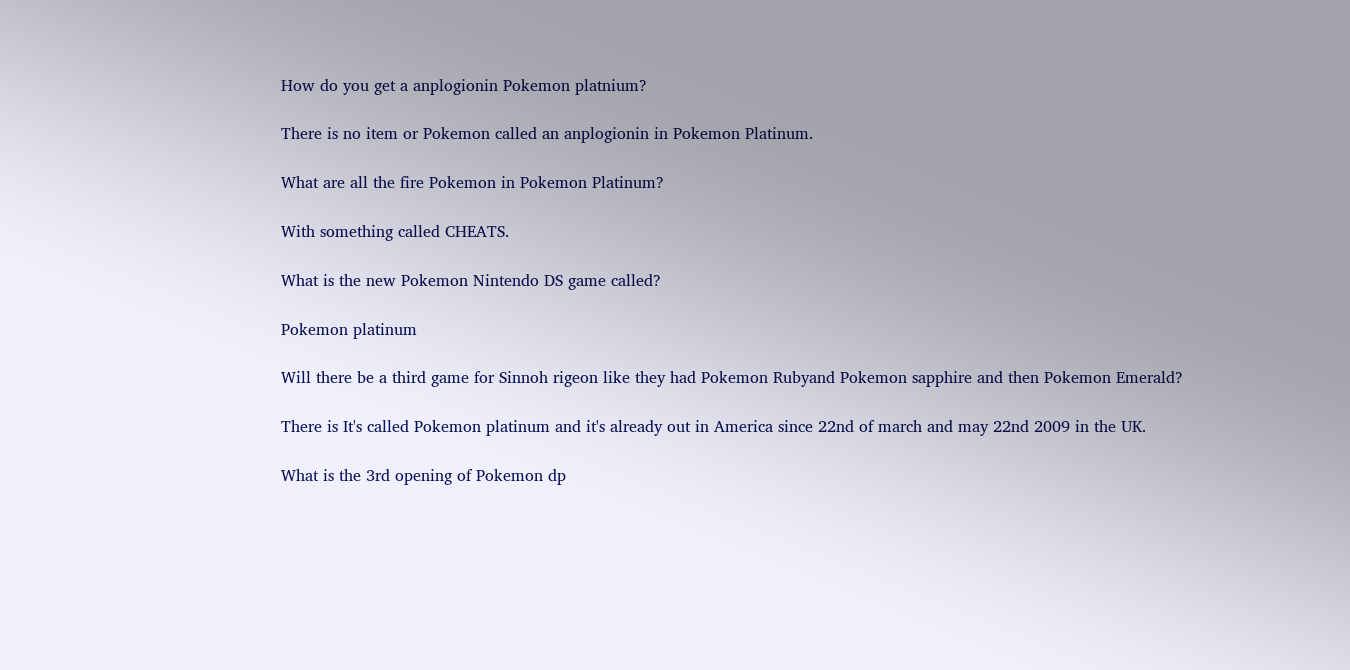How do you get a anplogionin Pokemon platnium?

There is no item or Pokemon called an anplogionin in Pokemon Platinum.

What are all the fire Pokemon in Pokemon Platinum?

With something called CHEATS.

What is the new Pokemon Nintendo DS game called?

Pokemon platinum

Will there be a third game for Sinnoh rigeon like they had Pokemon Rubyand Pokemon sapphire and then Pokemon Emerald?

There is It's called Pokemon platinum and it's already out in America since 22nd of march and may 22nd 2009 in the UK.

What is the 3rd opening of Pokemon dp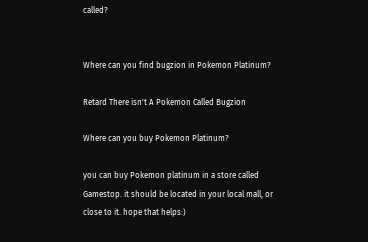called?


Where can you find bugzion in Pokemon Platinum?

Retard There isn't A Pokemon Called Bugzion

Where can you buy Pokemon Platinum?

you can buy Pokemon platinum in a store called Gamestop. it should be located in your local mall, or close to it. hope that helps:)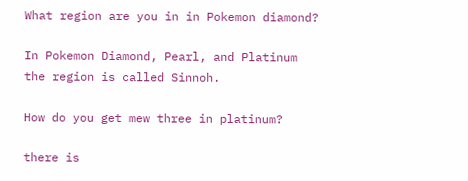What region are you in in Pokemon diamond?

In Pokemon Diamond, Pearl, and Platinum the region is called Sinnoh.

How do you get mew three in platinum?

there is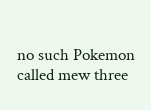no such Pokemon called mew three